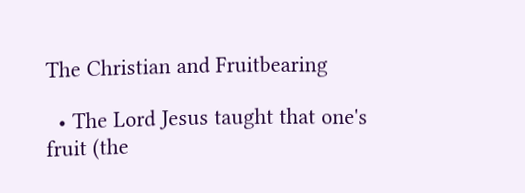The Christian and Fruitbearing

  • The Lord Jesus taught that one's fruit (the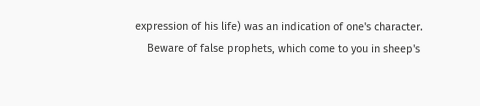expression of his life) was an indication of one's character.
    Beware of false prophets, which come to you in sheep's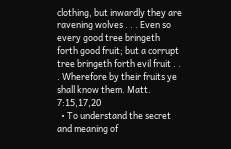clothing, but inwardly they are ravening wolves . . . Even so every good tree bringeth forth good fruit; but a corrupt tree bringeth forth evil fruit . . . Wherefore by their fruits ye shall know them. Matt. 7:15,17,20
  • To understand the secret and meaning of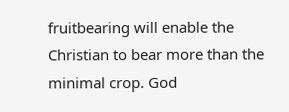fruitbearing will enable the Christian to bear more than the minimal crop. God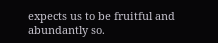expects us to be fruitful and abundantly so.